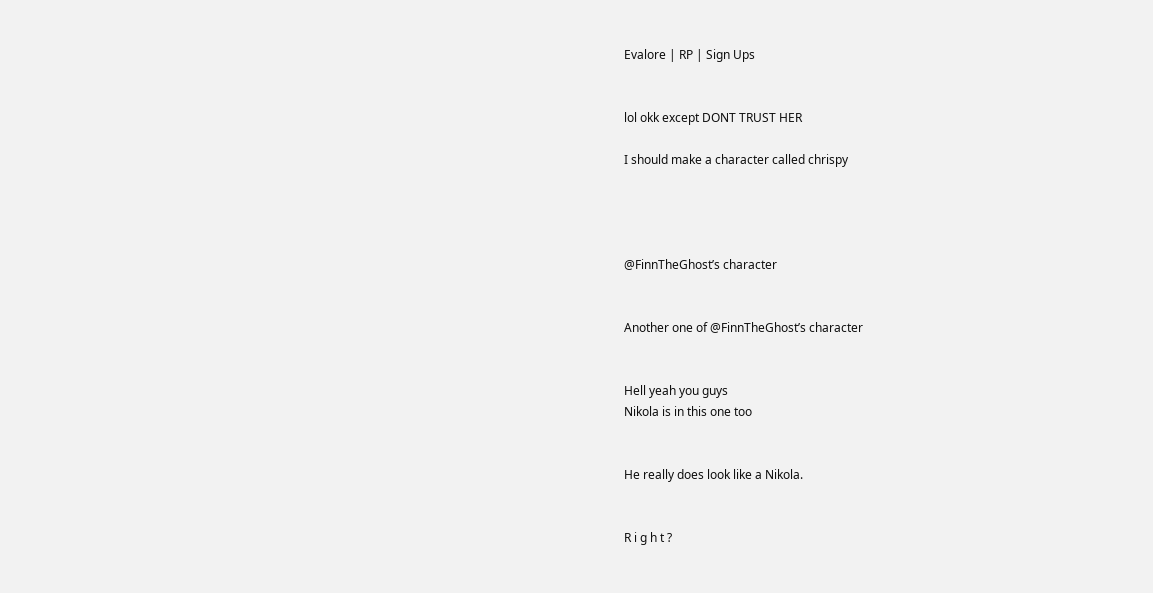Evalore | RP | Sign Ups


lol okk except DONT TRUST HER

I should make a character called chrispy




@FinnTheGhost’s character


Another one of @FinnTheGhost’s character


Hell yeah you guys
Nikola is in this one too


He really does look like a Nikola.


R i g h t ?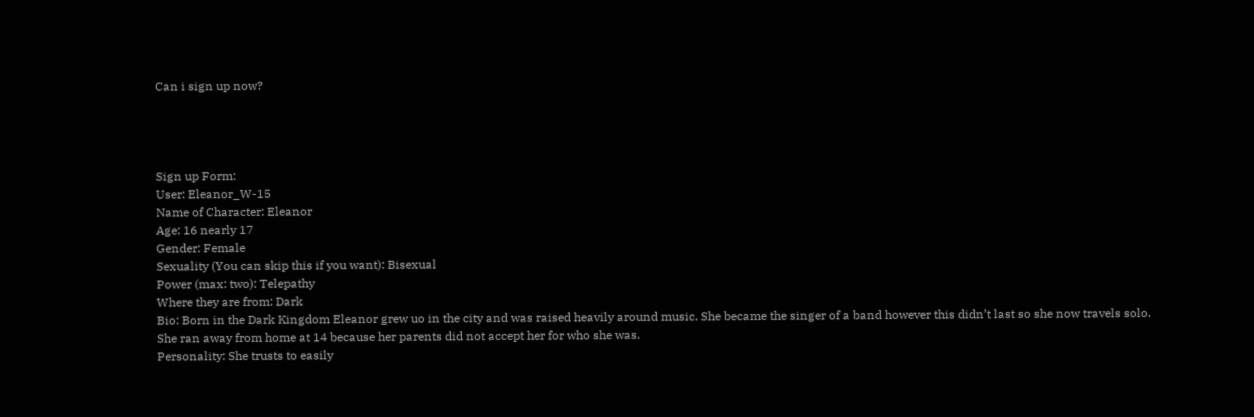Can i sign up now?




Sign up Form:
User: Eleanor_W-15
Name of Character: Eleanor
Age: 16 nearly 17
Gender: Female
Sexuality (You can skip this if you want): Bisexual
Power (max: two): Telepathy
Where they are from: Dark
Bio: Born in the Dark Kingdom Eleanor grew uo in the city and was raised heavily around music. She became the singer of a band however this didn’t last so she now travels solo. She ran away from home at 14 because her parents did not accept her for who she was.
Personality: She trusts to easily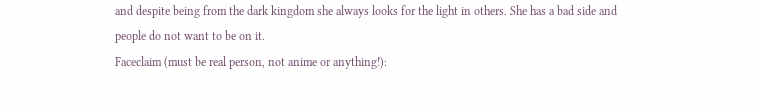and despite being from the dark kingdom she always looks for the light in others. She has a bad side and people do not want to be on it.
Faceclaim (must be real person, not anime or anything!):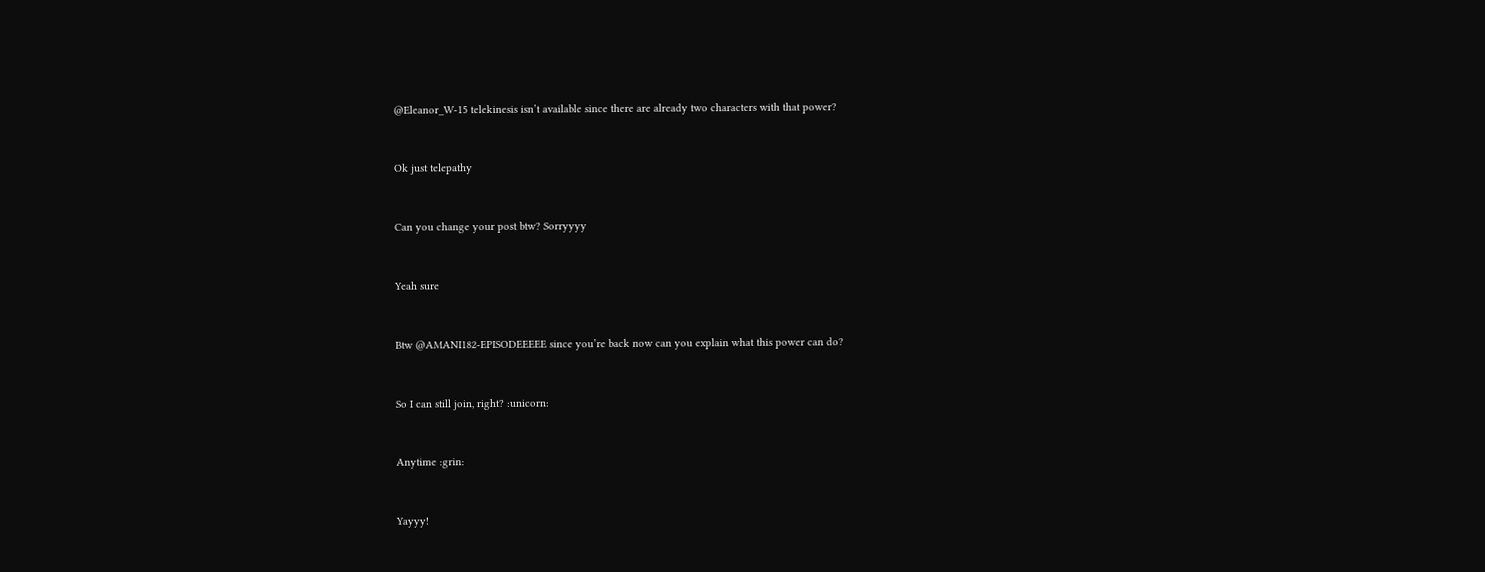@Eleanor_W-15 telekinesis isn’t available since there are already two characters with that power?


Ok just telepathy


Can you change your post btw? Sorryyyy


Yeah sure


Btw @AMANI182-EPISODEEEEE since you’re back now can you explain what this power can do?


So I can still join, right? :unicorn:


Anytime :grin:


Yayyy!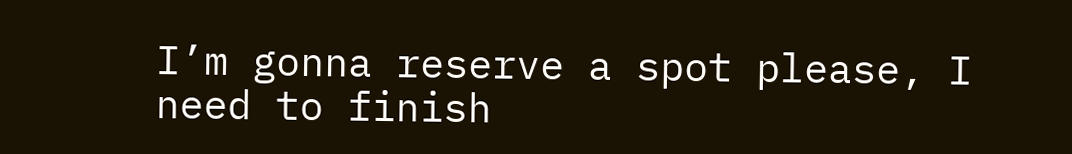I’m gonna reserve a spot please, I need to finish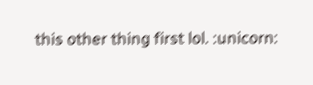this other thing first lol. :unicorn: